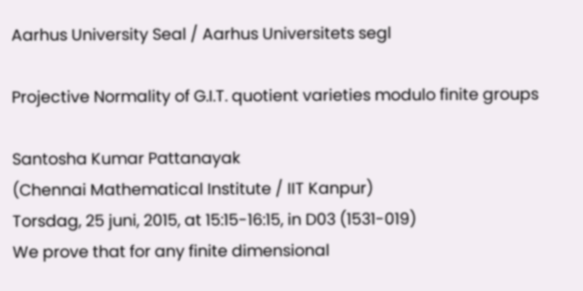Aarhus University Seal / Aarhus Universitets segl

Projective Normality of G.I.T. quotient varieties modulo finite groups

Santosha Kumar Pattanayak
(Chennai Mathematical Institute / IIT Kanpur)
Torsdag, 25 juni, 2015, at 15:15-16:15, in D03 (1531-019)
We prove that for any finite dimensional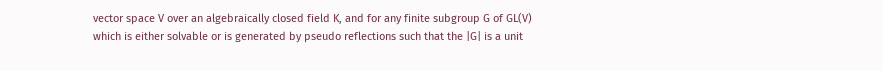vector space V over an algebraically closed field K, and for any finite subgroup G of GL(V) which is either solvable or is generated by pseudo reflections such that the |G| is a unit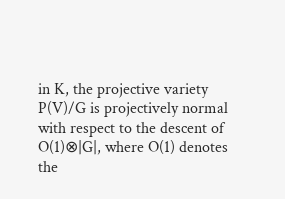in K, the projective variety P(V)/G is projectively normal with respect to the descent of O(1)⊗|G|, where O(1) denotes the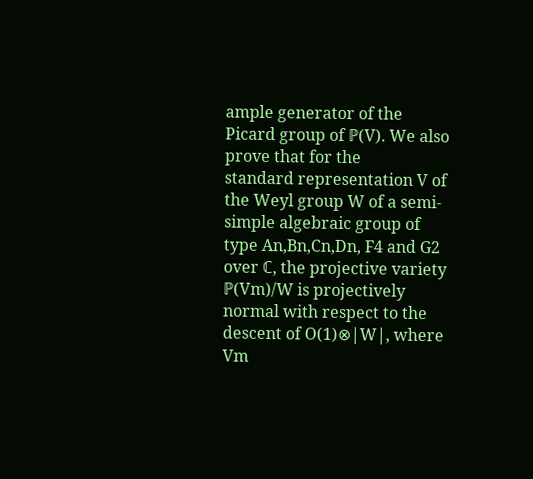ample generator of the Picard group of ℙ(V). We also prove that for the
standard representation V of the Weyl group W of a semi-simple algebraic group of type An,Bn,Cn,Dn, F4 and G2 over ℂ, the projective variety ℙ(Vm)/W is projectively normal with respect to the descent of O(1)⊗|W|, where Vm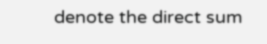denote the direct sum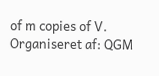of m copies of V.
Organiseret af: QGM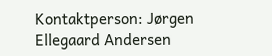Kontaktperson: Jørgen Ellegaard Andersen